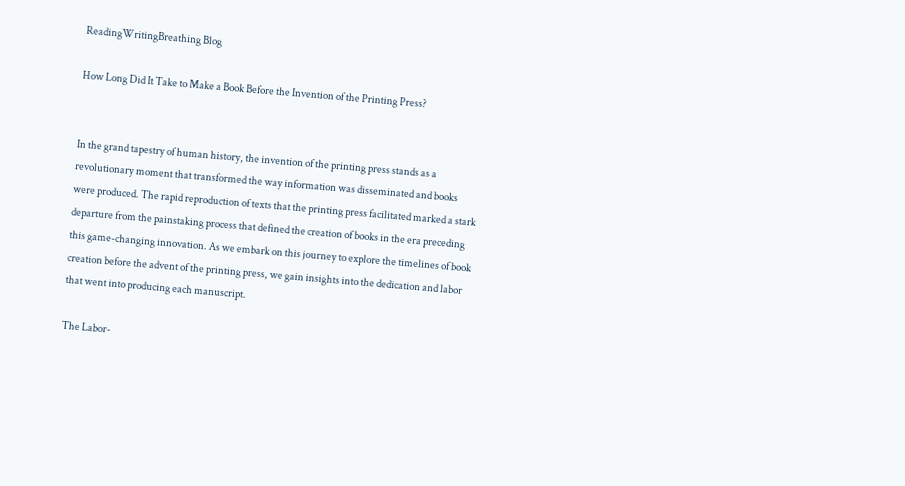ReadingWritingBreathing Blog

How Long Did It Take to Make a Book Before the Invention of the Printing Press?


In the grand tapestry of human history, the invention of the printing press stands as a revolutionary moment that transformed the way information was disseminated and books were produced. The rapid reproduction of texts that the printing press facilitated marked a stark departure from the painstaking process that defined the creation of books in the era preceding this game-changing innovation. As we embark on this journey to explore the timelines of book creation before the advent of the printing press, we gain insights into the dedication and labor that went into producing each manuscript.

The Labor-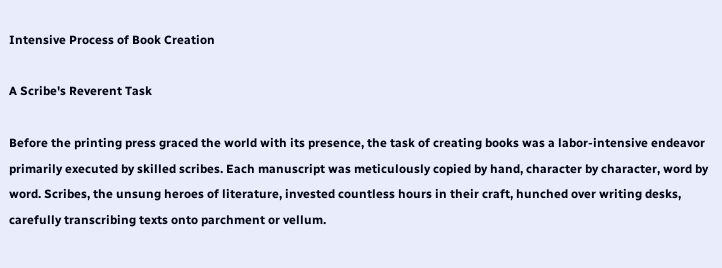Intensive Process of Book Creation

A Scribe's Reverent Task

Before the printing press graced the world with its presence, the task of creating books was a labor-intensive endeavor primarily executed by skilled scribes. Each manuscript was meticulously copied by hand, character by character, word by word. Scribes, the unsung heroes of literature, invested countless hours in their craft, hunched over writing desks, carefully transcribing texts onto parchment or vellum.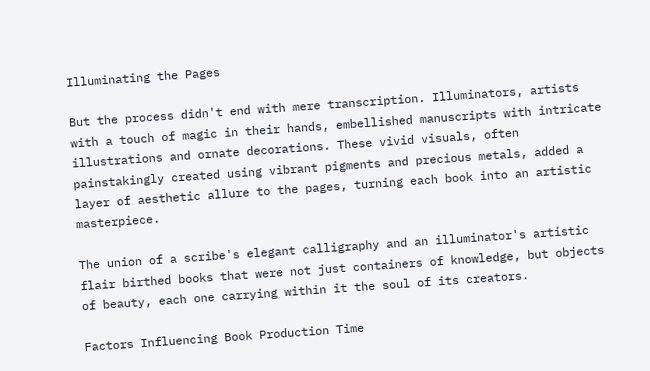Illuminating the Pages

But the process didn't end with mere transcription. Illuminators, artists with a touch of magic in their hands, embellished manuscripts with intricate illustrations and ornate decorations. These vivid visuals, often painstakingly created using vibrant pigments and precious metals, added a layer of aesthetic allure to the pages, turning each book into an artistic masterpiece.

The union of a scribe's elegant calligraphy and an illuminator's artistic flair birthed books that were not just containers of knowledge, but objects of beauty, each one carrying within it the soul of its creators.

Factors Influencing Book Production Time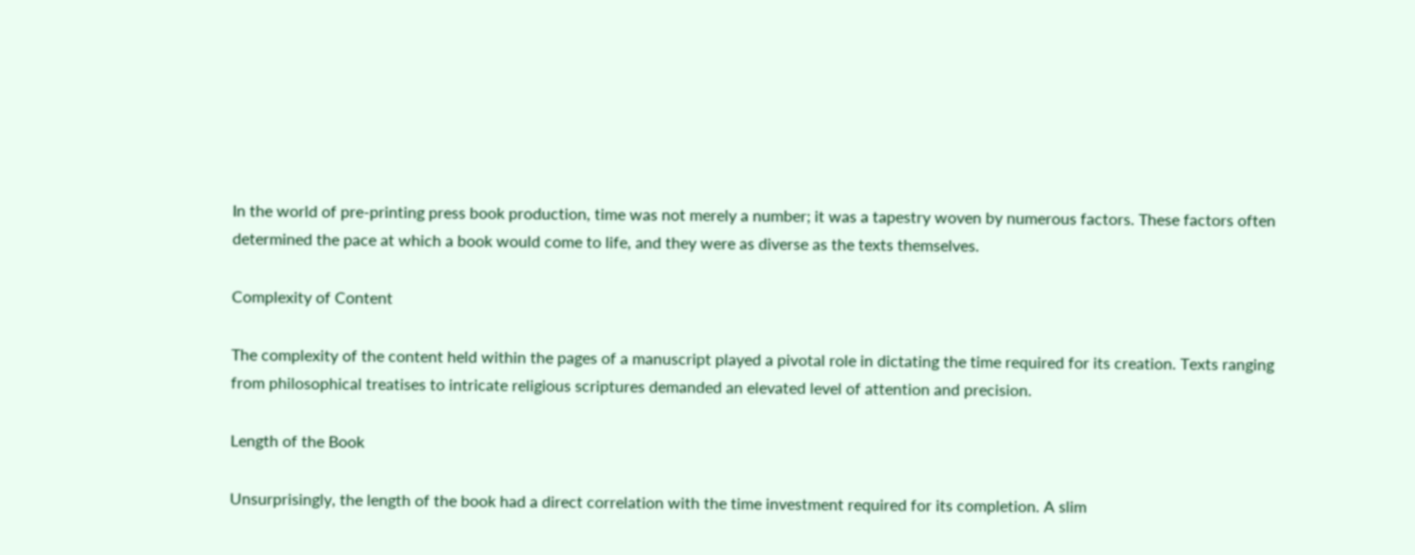In the world of pre-printing press book production, time was not merely a number; it was a tapestry woven by numerous factors. These factors often determined the pace at which a book would come to life, and they were as diverse as the texts themselves.

Complexity of Content

The complexity of the content held within the pages of a manuscript played a pivotal role in dictating the time required for its creation. Texts ranging from philosophical treatises to intricate religious scriptures demanded an elevated level of attention and precision.

Length of the Book

Unsurprisingly, the length of the book had a direct correlation with the time investment required for its completion. A slim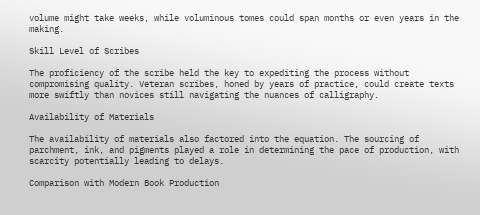volume might take weeks, while voluminous tomes could span months or even years in the making.

Skill Level of Scribes

The proficiency of the scribe held the key to expediting the process without compromising quality. Veteran scribes, honed by years of practice, could create texts more swiftly than novices still navigating the nuances of calligraphy.

Availability of Materials

The availability of materials also factored into the equation. The sourcing of parchment, ink, and pigments played a role in determining the pace of production, with scarcity potentially leading to delays.

Comparison with Modern Book Production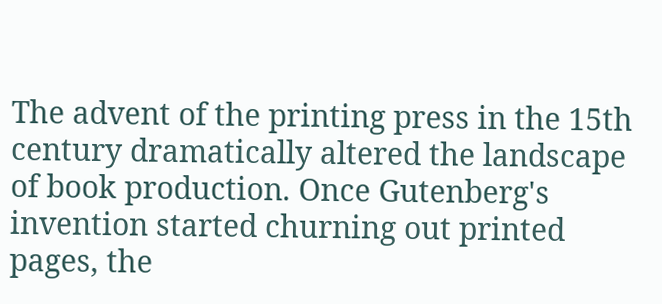The advent of the printing press in the 15th century dramatically altered the landscape of book production. Once Gutenberg's invention started churning out printed pages, the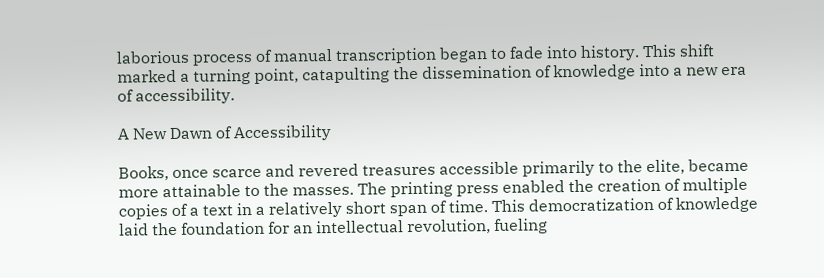laborious process of manual transcription began to fade into history. This shift marked a turning point, catapulting the dissemination of knowledge into a new era of accessibility.

A New Dawn of Accessibility

Books, once scarce and revered treasures accessible primarily to the elite, became more attainable to the masses. The printing press enabled the creation of multiple copies of a text in a relatively short span of time. This democratization of knowledge laid the foundation for an intellectual revolution, fueling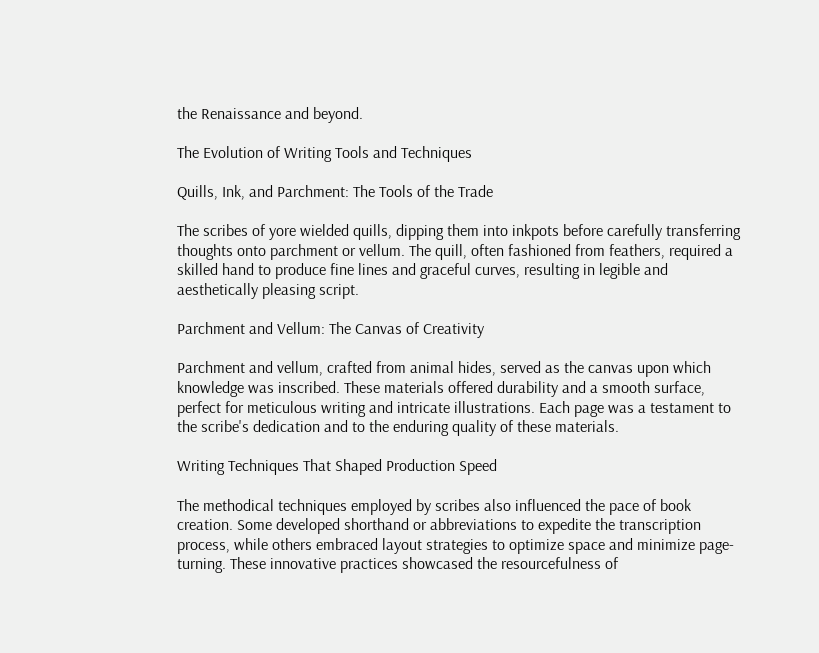the Renaissance and beyond.

The Evolution of Writing Tools and Techniques

Quills, Ink, and Parchment: The Tools of the Trade

The scribes of yore wielded quills, dipping them into inkpots before carefully transferring thoughts onto parchment or vellum. The quill, often fashioned from feathers, required a skilled hand to produce fine lines and graceful curves, resulting in legible and aesthetically pleasing script.

Parchment and Vellum: The Canvas of Creativity

Parchment and vellum, crafted from animal hides, served as the canvas upon which knowledge was inscribed. These materials offered durability and a smooth surface, perfect for meticulous writing and intricate illustrations. Each page was a testament to the scribe's dedication and to the enduring quality of these materials.

Writing Techniques That Shaped Production Speed

The methodical techniques employed by scribes also influenced the pace of book creation. Some developed shorthand or abbreviations to expedite the transcription process, while others embraced layout strategies to optimize space and minimize page-turning. These innovative practices showcased the resourcefulness of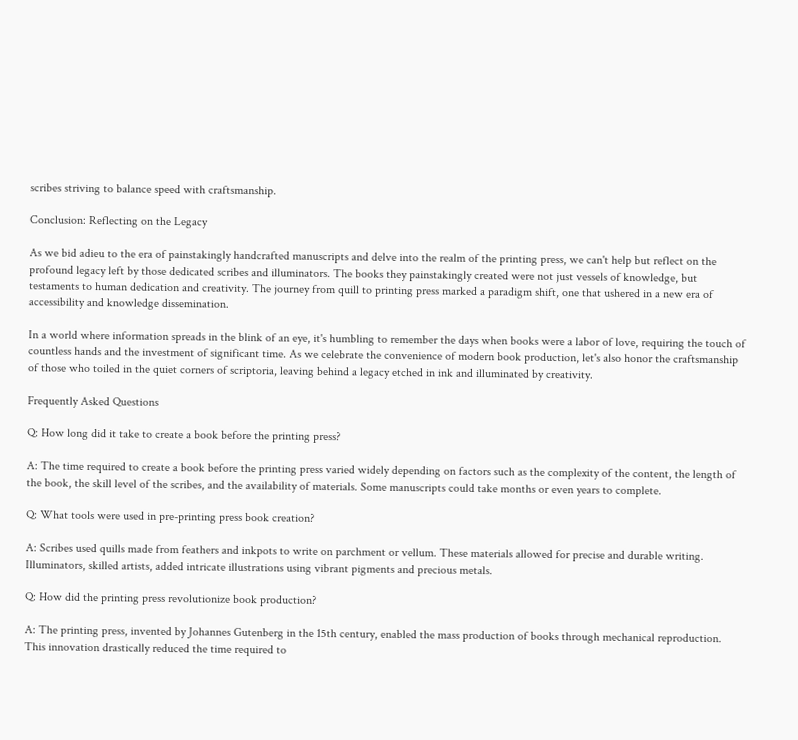scribes striving to balance speed with craftsmanship.

Conclusion: Reflecting on the Legacy

As we bid adieu to the era of painstakingly handcrafted manuscripts and delve into the realm of the printing press, we can't help but reflect on the profound legacy left by those dedicated scribes and illuminators. The books they painstakingly created were not just vessels of knowledge, but testaments to human dedication and creativity. The journey from quill to printing press marked a paradigm shift, one that ushered in a new era of accessibility and knowledge dissemination.

In a world where information spreads in the blink of an eye, it's humbling to remember the days when books were a labor of love, requiring the touch of countless hands and the investment of significant time. As we celebrate the convenience of modern book production, let's also honor the craftsmanship of those who toiled in the quiet corners of scriptoria, leaving behind a legacy etched in ink and illuminated by creativity.

Frequently Asked Questions

Q: How long did it take to create a book before the printing press?

A: The time required to create a book before the printing press varied widely depending on factors such as the complexity of the content, the length of the book, the skill level of the scribes, and the availability of materials. Some manuscripts could take months or even years to complete.

Q: What tools were used in pre-printing press book creation?

A: Scribes used quills made from feathers and inkpots to write on parchment or vellum. These materials allowed for precise and durable writing. Illuminators, skilled artists, added intricate illustrations using vibrant pigments and precious metals.

Q: How did the printing press revolutionize book production?

A: The printing press, invented by Johannes Gutenberg in the 15th century, enabled the mass production of books through mechanical reproduction. This innovation drastically reduced the time required to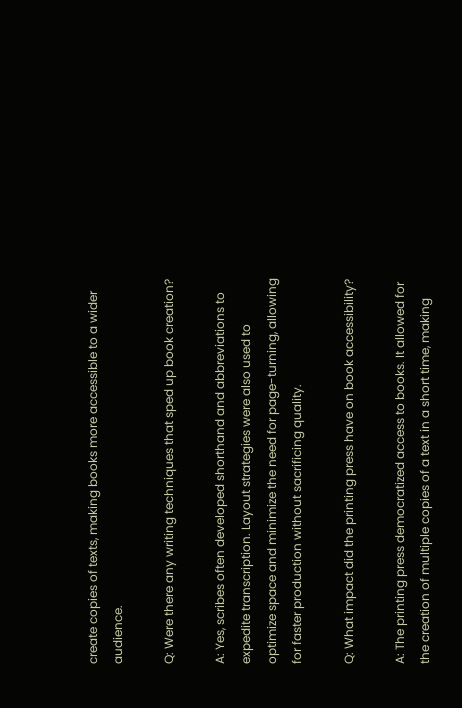create copies of texts, making books more accessible to a wider audience.

Q: Were there any writing techniques that sped up book creation?

A: Yes, scribes often developed shorthand and abbreviations to expedite transcription. Layout strategies were also used to optimize space and minimize the need for page-turning, allowing for faster production without sacrificing quality.

Q: What impact did the printing press have on book accessibility?

A: The printing press democratized access to books. It allowed for the creation of multiple copies of a text in a short time, making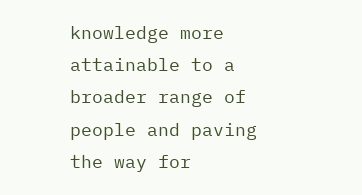knowledge more attainable to a broader range of people and paving the way for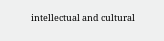intellectual and cultural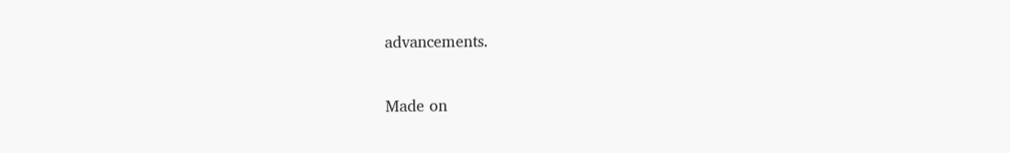advancements.

Made on